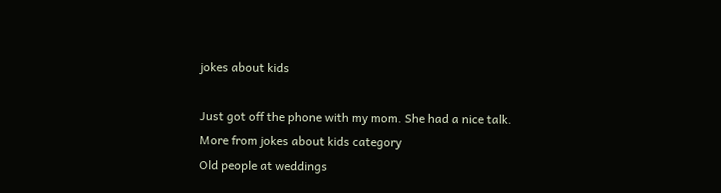jokes about kids

Just got off the phone with my mom. She had a nice talk.
More from jokes about kids category
Old people at weddings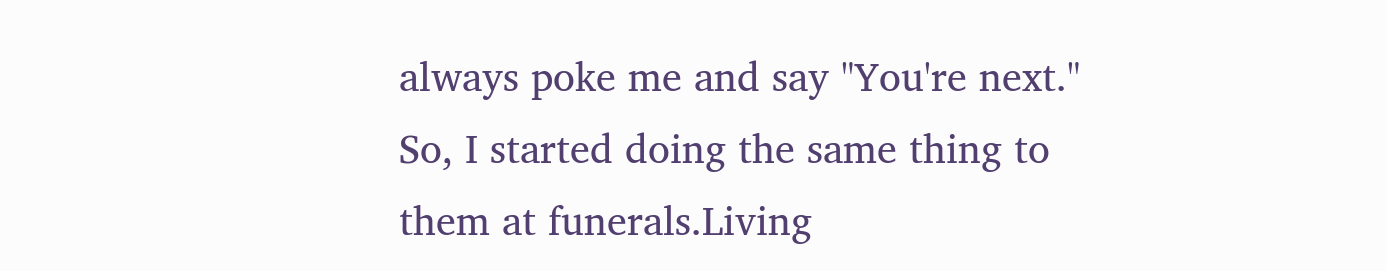always poke me and say "You're next." So, I started doing the same thing to them at funerals.Living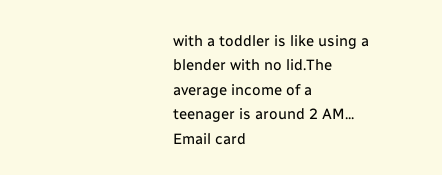with a toddler is like using a blender with no lid.The average income of a teenager is around 2 AM...
Email card